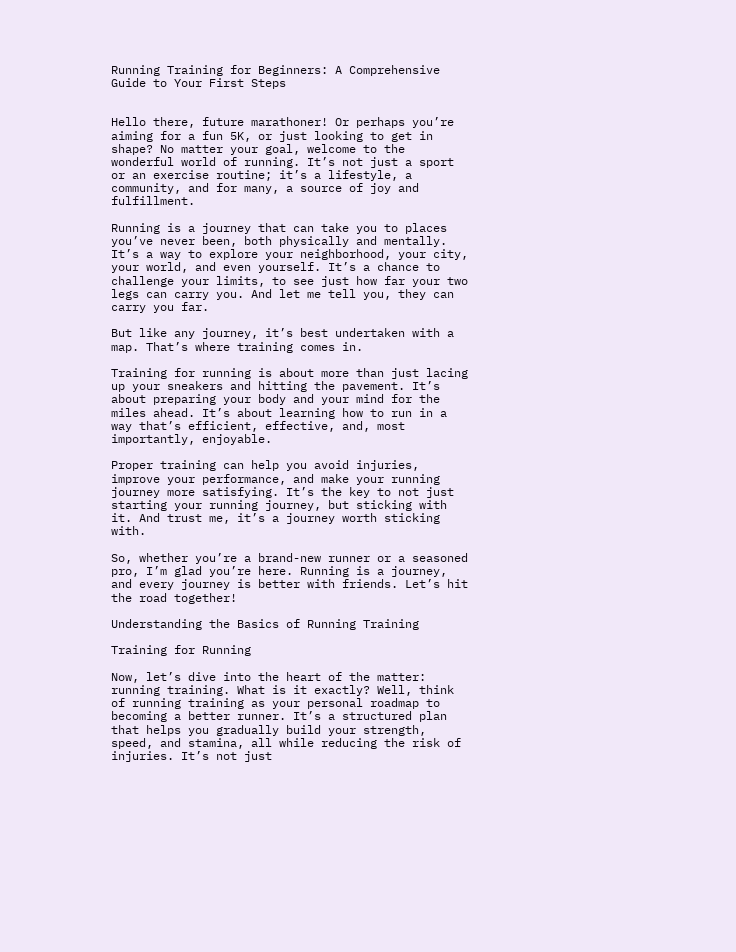Running Training for Beginners: A Comprehensive Guide to Your First Steps


Hello there, future marathoner! Or perhaps you’re aiming for a fun 5K, or just looking to get in shape? No matter your goal, welcome to the wonderful world of running. It’s not just a sport or an exercise routine; it’s a lifestyle, a community, and for many, a source of joy and fulfillment.

Running is a journey that can take you to places you’ve never been, both physically and mentally. It’s a way to explore your neighborhood, your city, your world, and even yourself. It’s a chance to challenge your limits, to see just how far your two legs can carry you. And let me tell you, they can carry you far.

But like any journey, it’s best undertaken with a map. That’s where training comes in.

Training for running is about more than just lacing up your sneakers and hitting the pavement. It’s about preparing your body and your mind for the miles ahead. It’s about learning how to run in a way that’s efficient, effective, and, most importantly, enjoyable.

Proper training can help you avoid injuries, improve your performance, and make your running journey more satisfying. It’s the key to not just starting your running journey, but sticking with it. And trust me, it’s a journey worth sticking with.

So, whether you’re a brand-new runner or a seasoned pro, I’m glad you’re here. Running is a journey, and every journey is better with friends. Let’s hit the road together!

Understanding the Basics of Running Training

Training for Running

Now, let’s dive into the heart of the matter: running training. What is it exactly? Well, think of running training as your personal roadmap to becoming a better runner. It’s a structured plan that helps you gradually build your strength, speed, and stamina, all while reducing the risk of injuries. It’s not just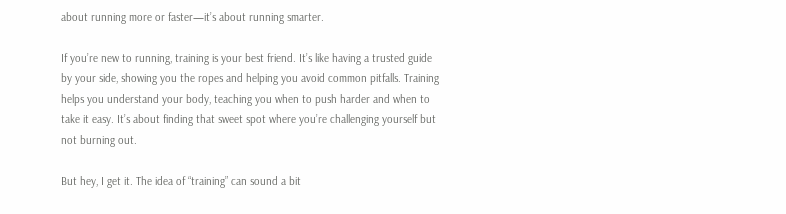about running more or faster—it’s about running smarter.

If you’re new to running, training is your best friend. It’s like having a trusted guide by your side, showing you the ropes and helping you avoid common pitfalls. Training helps you understand your body, teaching you when to push harder and when to take it easy. It’s about finding that sweet spot where you’re challenging yourself but not burning out.

But hey, I get it. The idea of “training” can sound a bit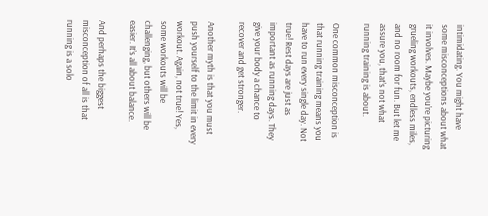intimidating. You might have some misconceptions about what it involves. Maybe you’re picturing grueling workouts, endless miles, and no room for fun. But let me assure you, that’s not what running training is about.

One common misconception is that running training means you have to run every single day. Not true! Rest days are just as important as running days. They give your body a chance to recover and get stronger.

Another myth is that you must push yourself to the limit in every workout. Again, not true! Yes, some workouts will be challenging, but others will be easier. It’s all about balance.

And perhaps the biggest misconception of all is that running is a solo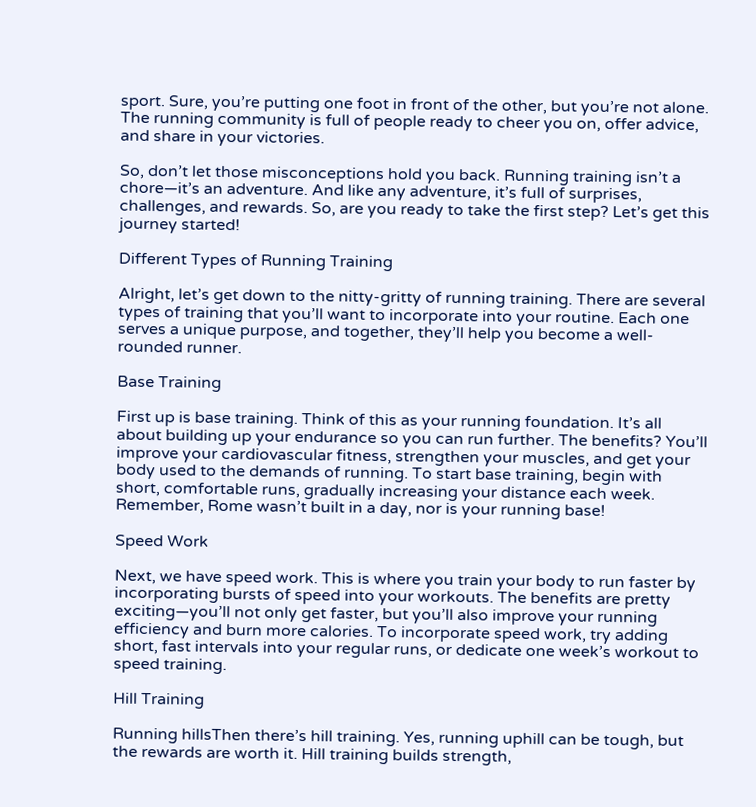sport. Sure, you’re putting one foot in front of the other, but you’re not alone. The running community is full of people ready to cheer you on, offer advice, and share in your victories.

So, don’t let those misconceptions hold you back. Running training isn’t a chore—it’s an adventure. And like any adventure, it’s full of surprises, challenges, and rewards. So, are you ready to take the first step? Let’s get this journey started!

Different Types of Running Training

Alright, let’s get down to the nitty-gritty of running training. There are several types of training that you’ll want to incorporate into your routine. Each one serves a unique purpose, and together, they’ll help you become a well-rounded runner.

Base Training

First up is base training. Think of this as your running foundation. It’s all about building up your endurance so you can run further. The benefits? You’ll improve your cardiovascular fitness, strengthen your muscles, and get your body used to the demands of running. To start base training, begin with short, comfortable runs, gradually increasing your distance each week. Remember, Rome wasn’t built in a day, nor is your running base!

Speed Work

Next, we have speed work. This is where you train your body to run faster by incorporating bursts of speed into your workouts. The benefits are pretty exciting—you’ll not only get faster, but you’ll also improve your running efficiency and burn more calories. To incorporate speed work, try adding short, fast intervals into your regular runs, or dedicate one week’s workout to speed training.

Hill Training

Running hillsThen there’s hill training. Yes, running uphill can be tough, but the rewards are worth it. Hill training builds strength,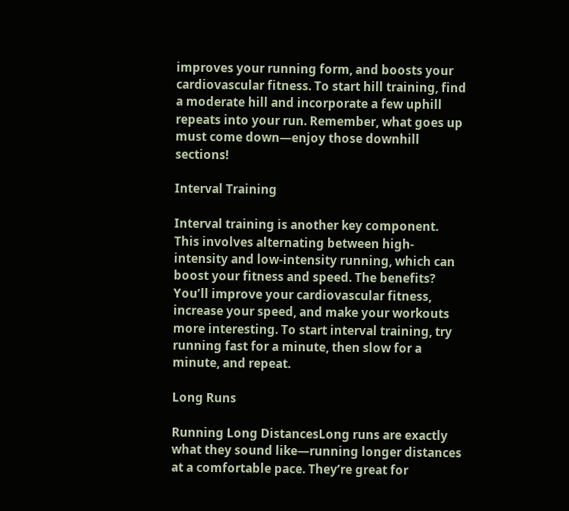improves your running form, and boosts your cardiovascular fitness. To start hill training, find a moderate hill and incorporate a few uphill repeats into your run. Remember, what goes up must come down—enjoy those downhill sections!

Interval Training

Interval training is another key component. This involves alternating between high-intensity and low-intensity running, which can boost your fitness and speed. The benefits? You’ll improve your cardiovascular fitness, increase your speed, and make your workouts more interesting. To start interval training, try running fast for a minute, then slow for a minute, and repeat.

Long Runs

Running Long DistancesLong runs are exactly what they sound like—running longer distances at a comfortable pace. They’re great for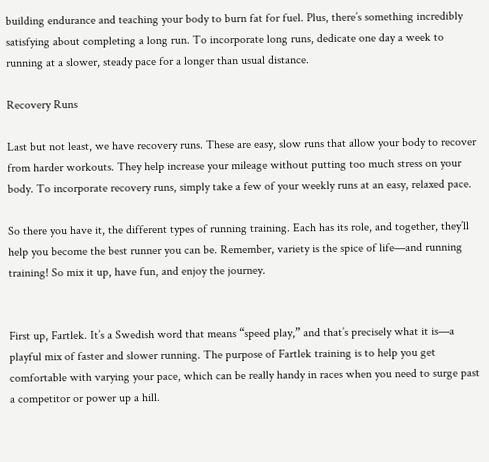building endurance and teaching your body to burn fat for fuel. Plus, there’s something incredibly satisfying about completing a long run. To incorporate long runs, dedicate one day a week to running at a slower, steady pace for a longer than usual distance.

Recovery Runs

Last but not least, we have recovery runs. These are easy, slow runs that allow your body to recover from harder workouts. They help increase your mileage without putting too much stress on your body. To incorporate recovery runs, simply take a few of your weekly runs at an easy, relaxed pace.

So there you have it, the different types of running training. Each has its role, and together, they’ll help you become the best runner you can be. Remember, variety is the spice of life—and running training! So mix it up, have fun, and enjoy the journey.


First up, Fartlek. It’s a Swedish word that means “speed play,” and that’s precisely what it is—a playful mix of faster and slower running. The purpose of Fartlek training is to help you get comfortable with varying your pace, which can be really handy in races when you need to surge past a competitor or power up a hill.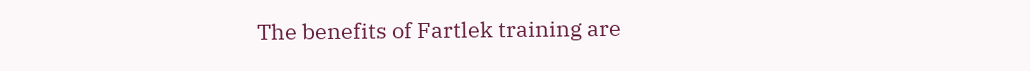The benefits of Fartlek training are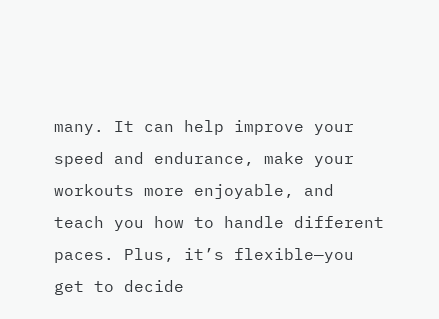many. It can help improve your speed and endurance, make your workouts more enjoyable, and teach you how to handle different paces. Plus, it’s flexible—you get to decide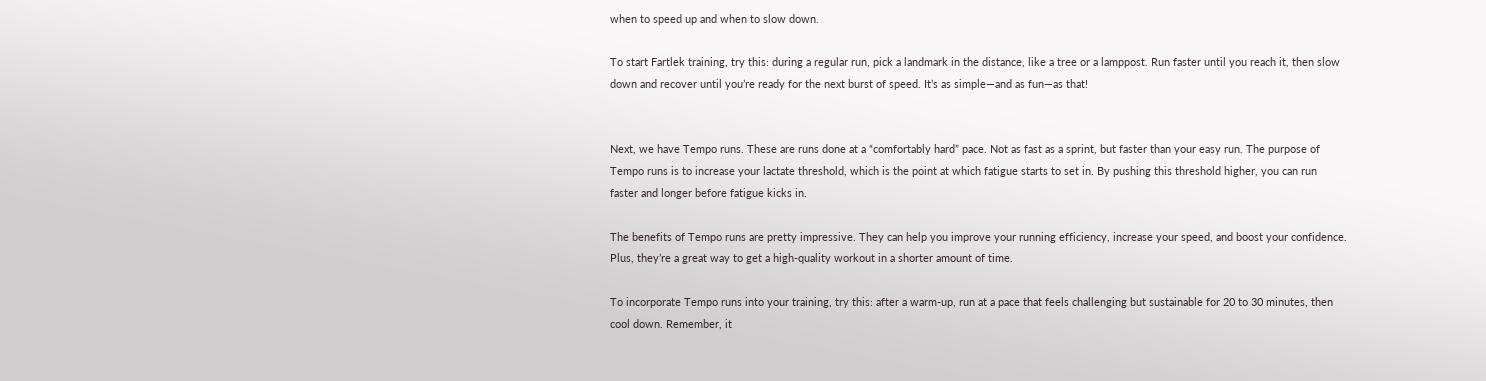when to speed up and when to slow down.

To start Fartlek training, try this: during a regular run, pick a landmark in the distance, like a tree or a lamppost. Run faster until you reach it, then slow down and recover until you’re ready for the next burst of speed. It’s as simple—and as fun—as that!


Next, we have Tempo runs. These are runs done at a “comfortably hard” pace. Not as fast as a sprint, but faster than your easy run. The purpose of Tempo runs is to increase your lactate threshold, which is the point at which fatigue starts to set in. By pushing this threshold higher, you can run faster and longer before fatigue kicks in.

The benefits of Tempo runs are pretty impressive. They can help you improve your running efficiency, increase your speed, and boost your confidence. Plus, they’re a great way to get a high-quality workout in a shorter amount of time.

To incorporate Tempo runs into your training, try this: after a warm-up, run at a pace that feels challenging but sustainable for 20 to 30 minutes, then cool down. Remember, it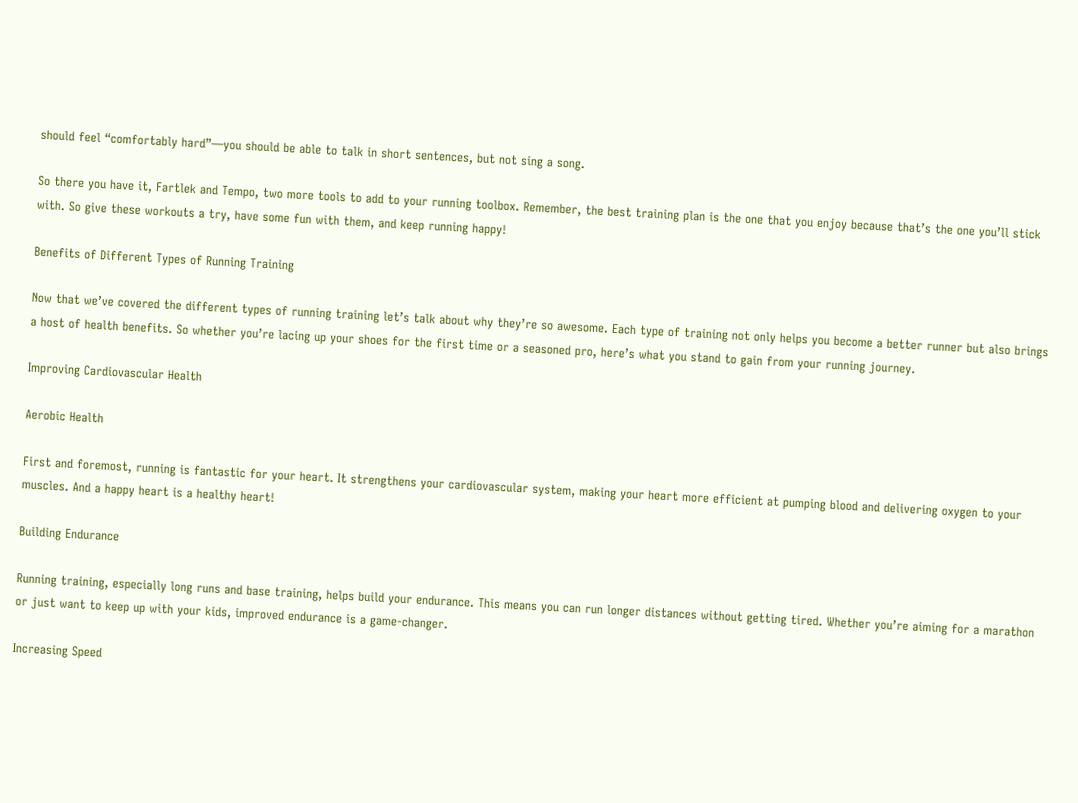should feel “comfortably hard”—you should be able to talk in short sentences, but not sing a song.

So there you have it, Fartlek and Tempo, two more tools to add to your running toolbox. Remember, the best training plan is the one that you enjoy because that’s the one you’ll stick with. So give these workouts a try, have some fun with them, and keep running happy!

Benefits of Different Types of Running Training

Now that we’ve covered the different types of running training let’s talk about why they’re so awesome. Each type of training not only helps you become a better runner but also brings a host of health benefits. So whether you’re lacing up your shoes for the first time or a seasoned pro, here’s what you stand to gain from your running journey.

Improving Cardiovascular Health

Aerobic Health

First and foremost, running is fantastic for your heart. It strengthens your cardiovascular system, making your heart more efficient at pumping blood and delivering oxygen to your muscles. And a happy heart is a healthy heart!

Building Endurance

Running training, especially long runs and base training, helps build your endurance. This means you can run longer distances without getting tired. Whether you’re aiming for a marathon or just want to keep up with your kids, improved endurance is a game-changer.

Increasing Speed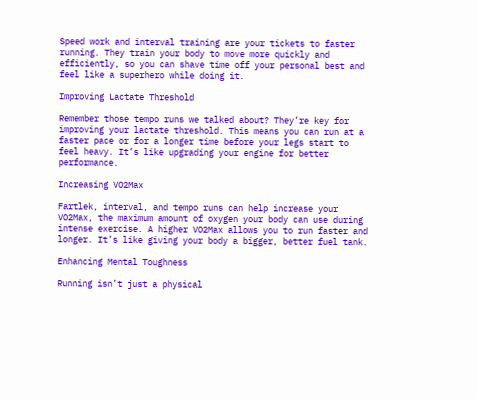Speed work and interval training are your tickets to faster running. They train your body to move more quickly and efficiently, so you can shave time off your personal best and feel like a superhero while doing it.

Improving Lactate Threshold

Remember those tempo runs we talked about? They’re key for improving your lactate threshold. This means you can run at a faster pace or for a longer time before your legs start to feel heavy. It’s like upgrading your engine for better performance.

Increasing VO2Max

Fartlek, interval, and tempo runs can help increase your VO2Max, the maximum amount of oxygen your body can use during intense exercise. A higher VO2Max allows you to run faster and longer. It’s like giving your body a bigger, better fuel tank.

Enhancing Mental Toughness

Running isn’t just a physical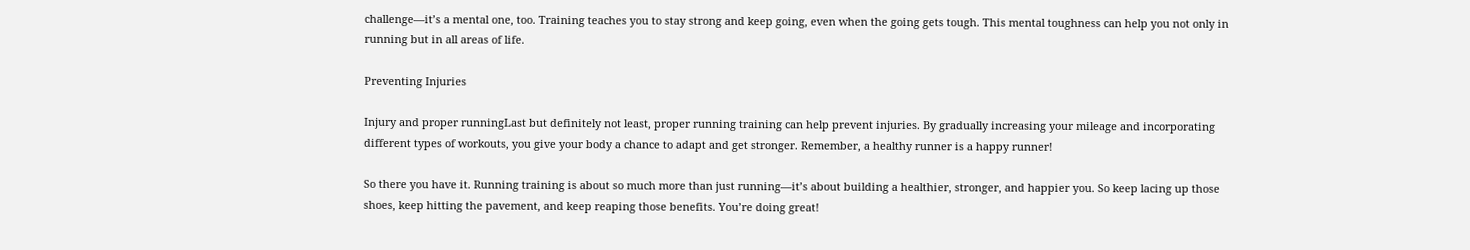challenge—it’s a mental one, too. Training teaches you to stay strong and keep going, even when the going gets tough. This mental toughness can help you not only in running but in all areas of life.

Preventing Injuries

Injury and proper runningLast but definitely not least, proper running training can help prevent injuries. By gradually increasing your mileage and incorporating different types of workouts, you give your body a chance to adapt and get stronger. Remember, a healthy runner is a happy runner!

So there you have it. Running training is about so much more than just running—it’s about building a healthier, stronger, and happier you. So keep lacing up those shoes, keep hitting the pavement, and keep reaping those benefits. You’re doing great!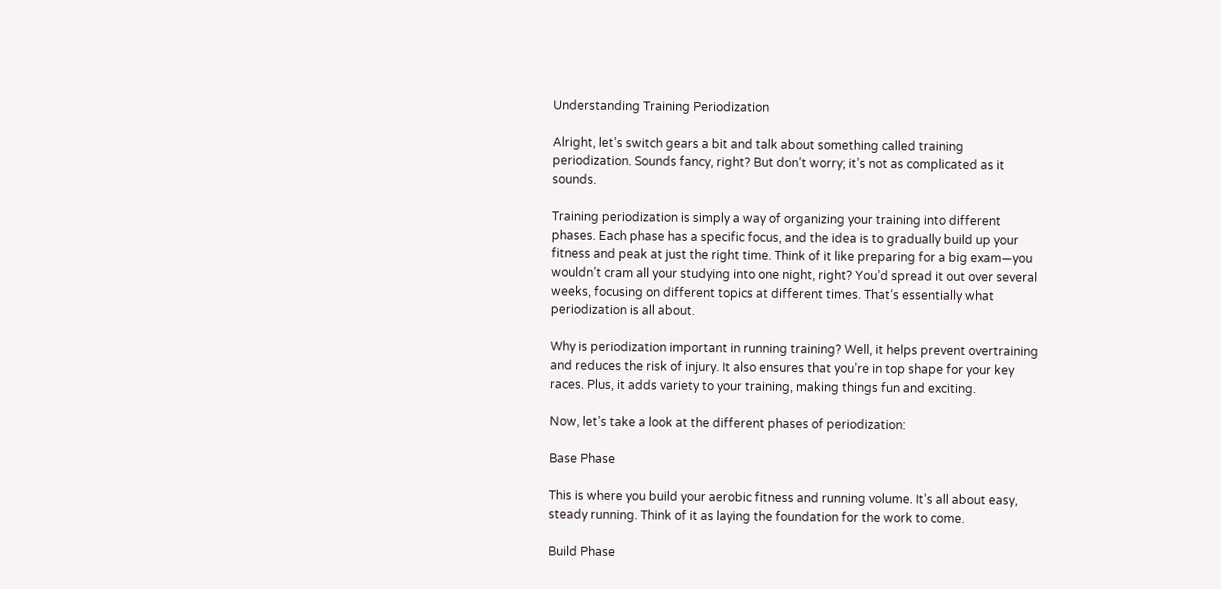Understanding Training Periodization

Alright, let’s switch gears a bit and talk about something called training periodization. Sounds fancy, right? But don’t worry; it’s not as complicated as it sounds.

Training periodization is simply a way of organizing your training into different phases. Each phase has a specific focus, and the idea is to gradually build up your fitness and peak at just the right time. Think of it like preparing for a big exam—you wouldn’t cram all your studying into one night, right? You’d spread it out over several weeks, focusing on different topics at different times. That’s essentially what periodization is all about.

Why is periodization important in running training? Well, it helps prevent overtraining and reduces the risk of injury. It also ensures that you’re in top shape for your key races. Plus, it adds variety to your training, making things fun and exciting.

Now, let’s take a look at the different phases of periodization:

Base Phase

This is where you build your aerobic fitness and running volume. It’s all about easy, steady running. Think of it as laying the foundation for the work to come.

Build Phase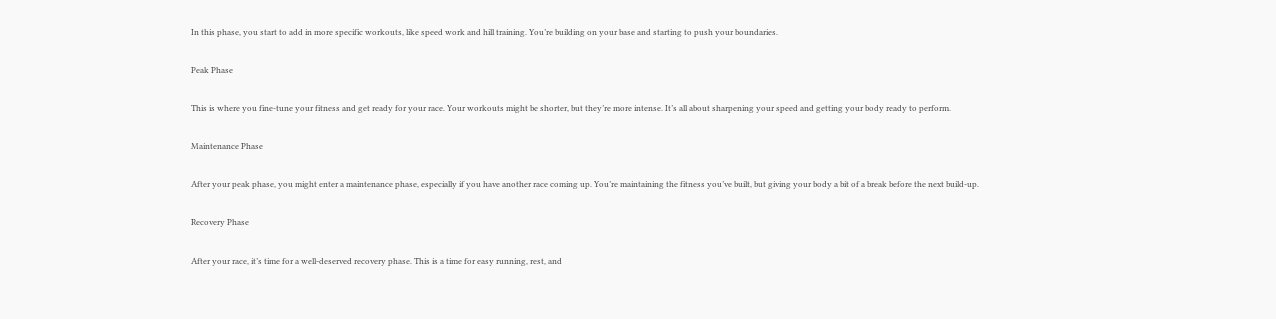In this phase, you start to add in more specific workouts, like speed work and hill training. You’re building on your base and starting to push your boundaries.

Peak Phase

This is where you fine-tune your fitness and get ready for your race. Your workouts might be shorter, but they’re more intense. It’s all about sharpening your speed and getting your body ready to perform.

Maintenance Phase

After your peak phase, you might enter a maintenance phase, especially if you have another race coming up. You’re maintaining the fitness you’ve built, but giving your body a bit of a break before the next build-up.

Recovery Phase

After your race, it’s time for a well-deserved recovery phase. This is a time for easy running, rest, and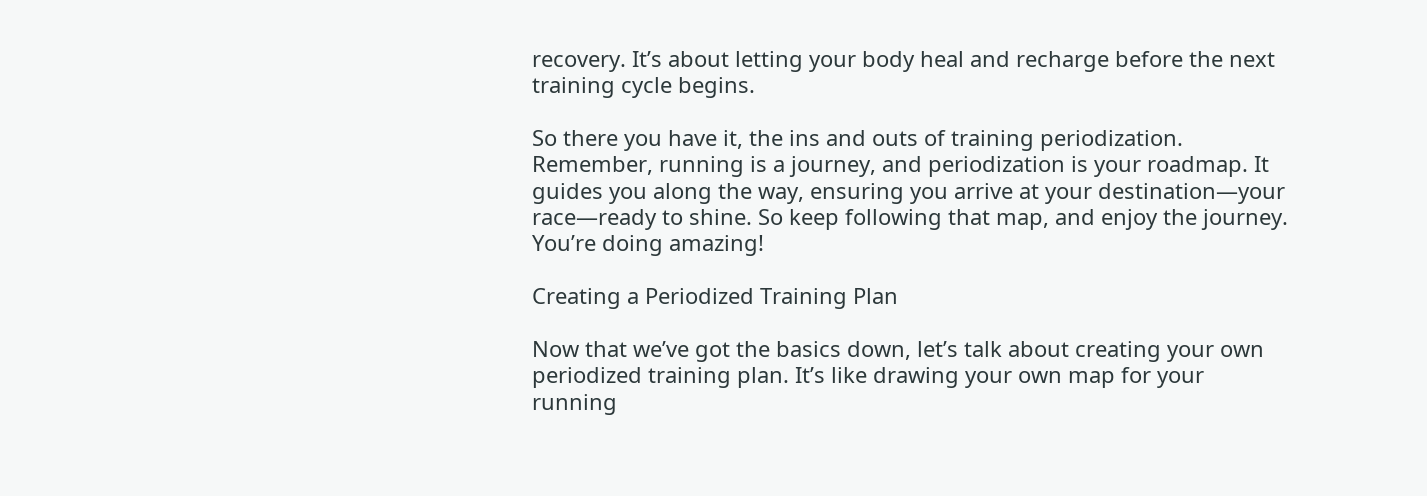recovery. It’s about letting your body heal and recharge before the next training cycle begins.

So there you have it, the ins and outs of training periodization. Remember, running is a journey, and periodization is your roadmap. It guides you along the way, ensuring you arrive at your destination—your race—ready to shine. So keep following that map, and enjoy the journey. You’re doing amazing!

Creating a Periodized Training Plan

Now that we’ve got the basics down, let’s talk about creating your own periodized training plan. It’s like drawing your own map for your running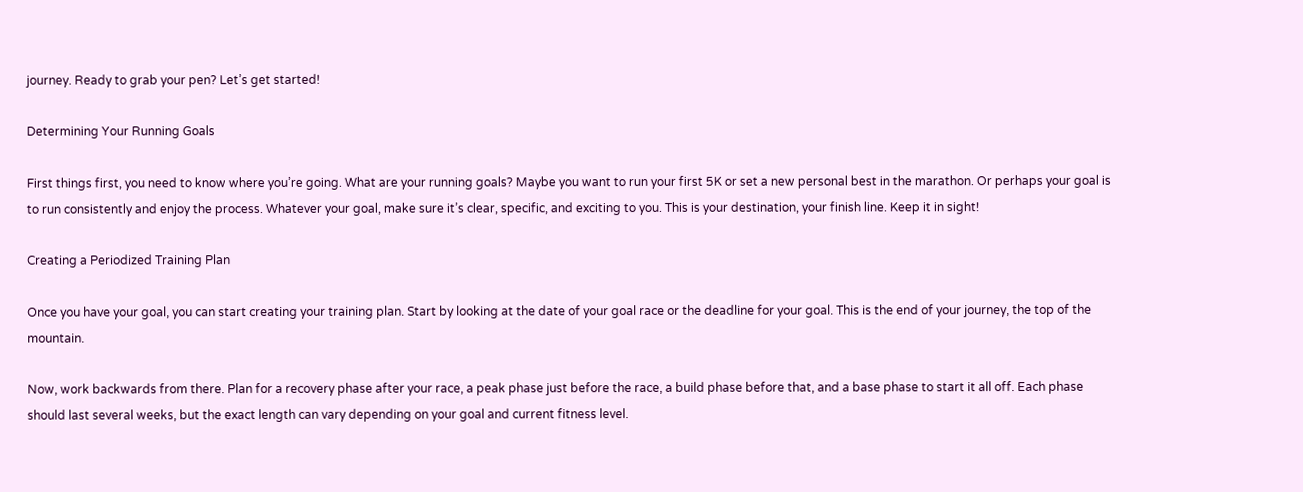journey. Ready to grab your pen? Let’s get started!

Determining Your Running Goals

First things first, you need to know where you’re going. What are your running goals? Maybe you want to run your first 5K or set a new personal best in the marathon. Or perhaps your goal is to run consistently and enjoy the process. Whatever your goal, make sure it’s clear, specific, and exciting to you. This is your destination, your finish line. Keep it in sight!

Creating a Periodized Training Plan

Once you have your goal, you can start creating your training plan. Start by looking at the date of your goal race or the deadline for your goal. This is the end of your journey, the top of the mountain.

Now, work backwards from there. Plan for a recovery phase after your race, a peak phase just before the race, a build phase before that, and a base phase to start it all off. Each phase should last several weeks, but the exact length can vary depending on your goal and current fitness level.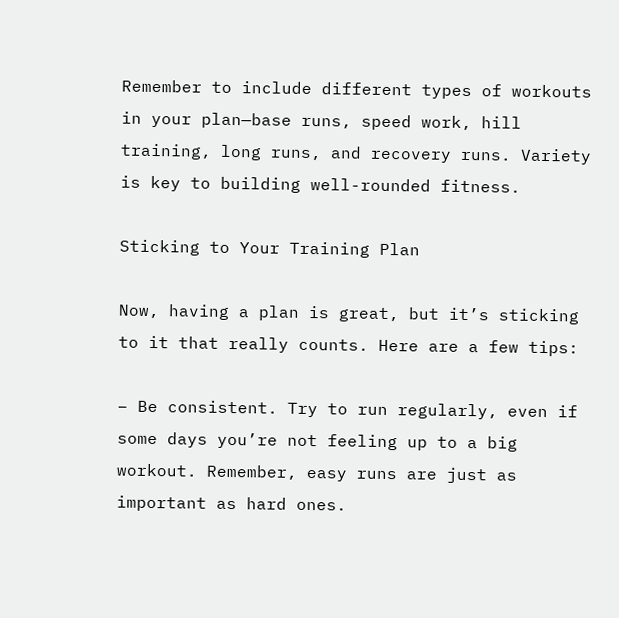Remember to include different types of workouts in your plan—base runs, speed work, hill training, long runs, and recovery runs. Variety is key to building well-rounded fitness.

Sticking to Your Training Plan

Now, having a plan is great, but it’s sticking to it that really counts. Here are a few tips:

– Be consistent. Try to run regularly, even if some days you’re not feeling up to a big workout. Remember, easy runs are just as important as hard ones.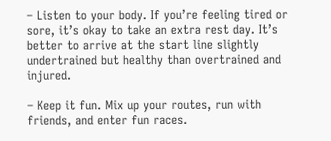– Listen to your body. If you’re feeling tired or sore, it’s okay to take an extra rest day. It’s better to arrive at the start line slightly undertrained but healthy than overtrained and injured.

– Keep it fun. Mix up your routes, run with friends, and enter fun races.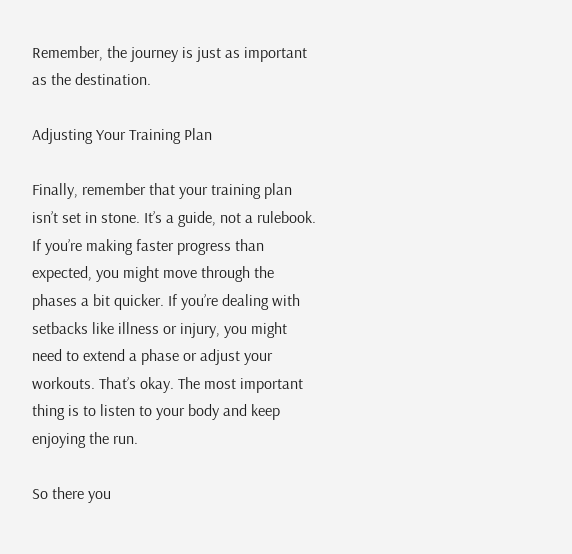Remember, the journey is just as important as the destination.

Adjusting Your Training Plan

Finally, remember that your training plan isn’t set in stone. It’s a guide, not a rulebook. If you’re making faster progress than expected, you might move through the phases a bit quicker. If you’re dealing with setbacks like illness or injury, you might need to extend a phase or adjust your workouts. That’s okay. The most important thing is to listen to your body and keep enjoying the run.

So there you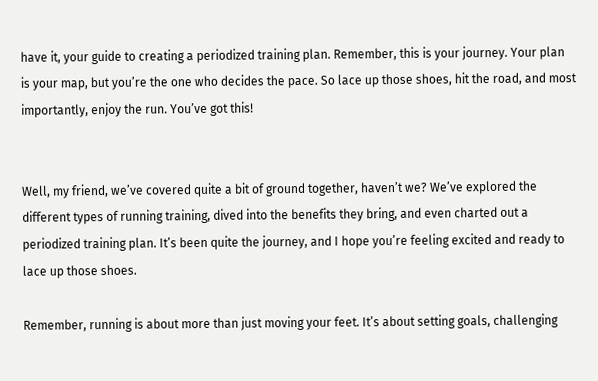have it, your guide to creating a periodized training plan. Remember, this is your journey. Your plan is your map, but you’re the one who decides the pace. So lace up those shoes, hit the road, and most importantly, enjoy the run. You’ve got this!


Well, my friend, we’ve covered quite a bit of ground together, haven’t we? We’ve explored the different types of running training, dived into the benefits they bring, and even charted out a periodized training plan. It’s been quite the journey, and I hope you’re feeling excited and ready to lace up those shoes.

Remember, running is about more than just moving your feet. It’s about setting goals, challenging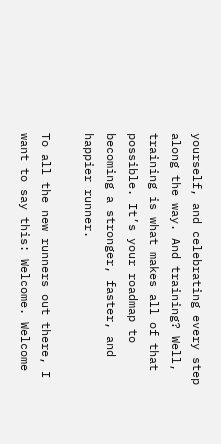yourself, and celebrating every step along the way. And training? Well, training is what makes all of that possible. It’s your roadmap to becoming a stronger, faster, and happier runner.

To all the new runners out there, I want to say this: Welcome. Welcome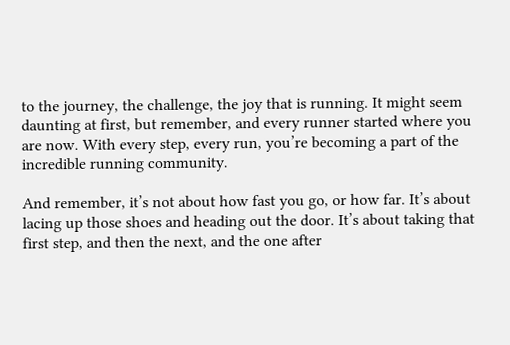to the journey, the challenge, the joy that is running. It might seem daunting at first, but remember, and every runner started where you are now. With every step, every run, you’re becoming a part of the incredible running community.

And remember, it’s not about how fast you go, or how far. It’s about lacing up those shoes and heading out the door. It’s about taking that first step, and then the next, and the one after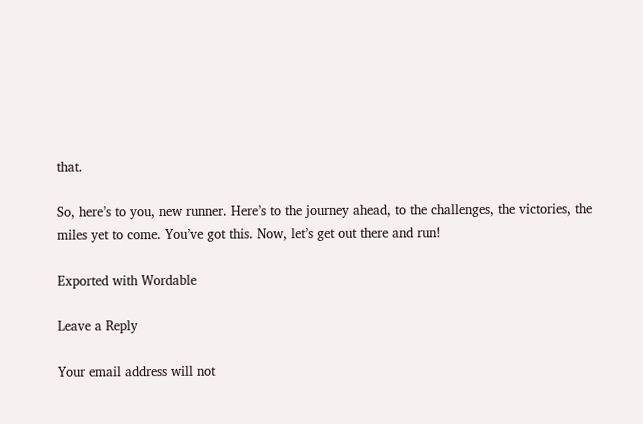that.

So, here’s to you, new runner. Here’s to the journey ahead, to the challenges, the victories, the miles yet to come. You’ve got this. Now, let’s get out there and run!

Exported with Wordable

Leave a Reply

Your email address will not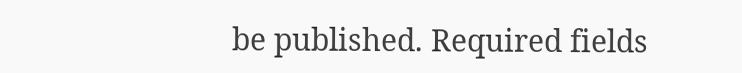be published. Required fields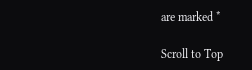are marked *

Scroll to Top